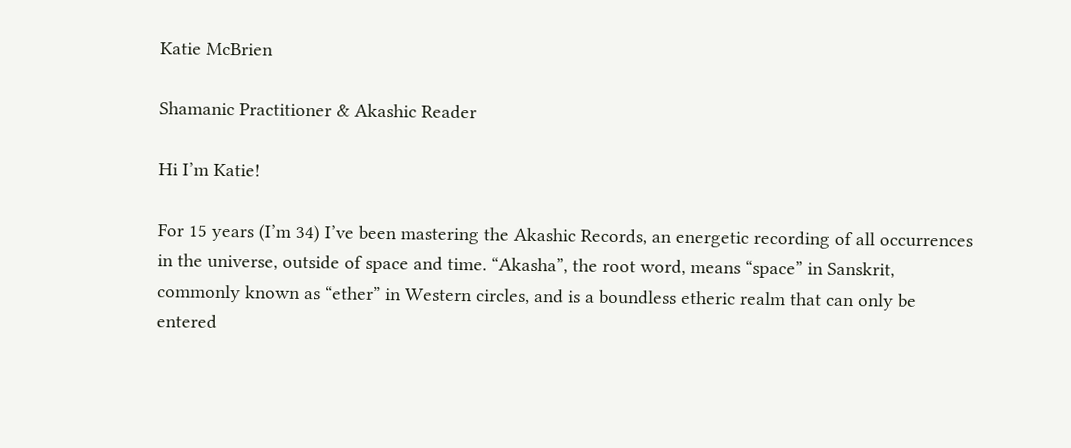Katie McBrien

Shamanic Practitioner & Akashic Reader

Hi I’m Katie!

For 15 years (I’m 34) I’ve been mastering the Akashic Records, an energetic recording of all occurrences in the universe, outside of space and time. “Akasha”, the root word, means “space” in Sanskrit, commonly known as “ether” in Western circles, and is a boundless etheric realm that can only be entered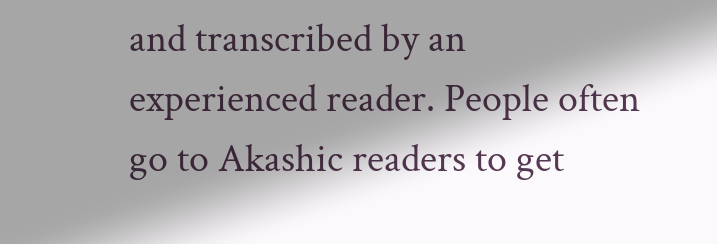and transcribed by an experienced reader. People often go to Akashic readers to get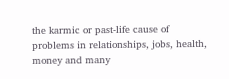the karmic or past-life cause of problems in relationships, jobs, health, money and many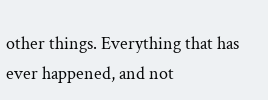other things. Everything that has ever happened, and not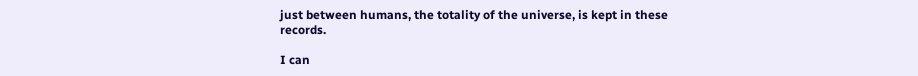just between humans, the totality of the universe, is kept in these records.

I can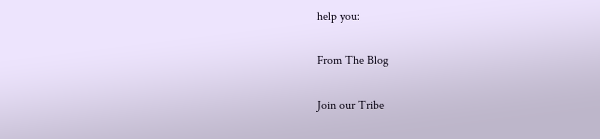help you:

From The Blog

Join our Tribe